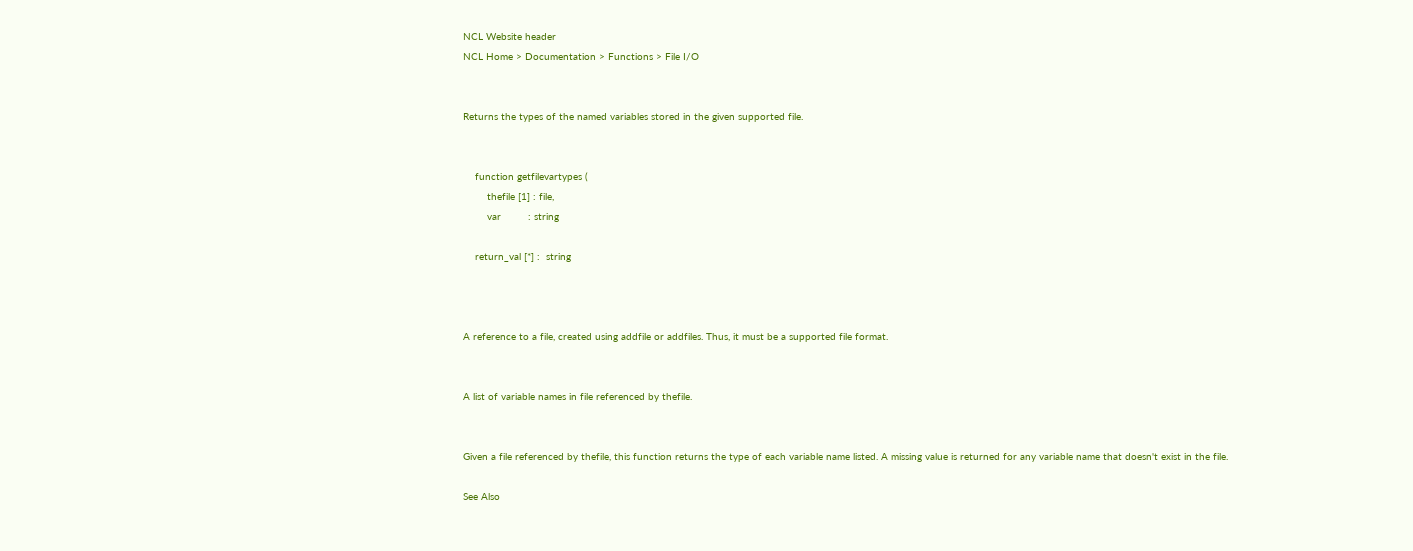NCL Website header
NCL Home > Documentation > Functions > File I/O


Returns the types of the named variables stored in the given supported file.


    function getfilevartypes (
        thefile [1] : file,
        var         : string

    return_val [*] :  string



A reference to a file, created using addfile or addfiles. Thus, it must be a supported file format.


A list of variable names in file referenced by thefile.


Given a file referenced by thefile, this function returns the type of each variable name listed. A missing value is returned for any variable name that doesn't exist in the file.

See Also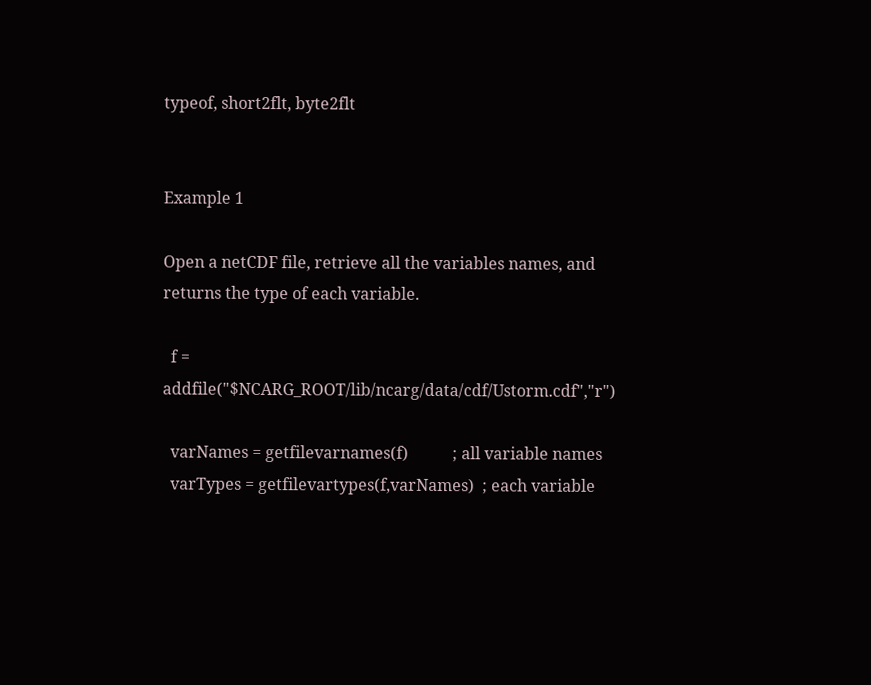typeof, short2flt, byte2flt


Example 1

Open a netCDF file, retrieve all the variables names, and returns the type of each variable.

  f = addfile("$NCARG_ROOT/lib/ncarg/data/cdf/Ustorm.cdf","r")

  varNames = getfilevarnames(f)           ; all variable names
  varTypes = getfilevartypes(f,varNames)  ; each variable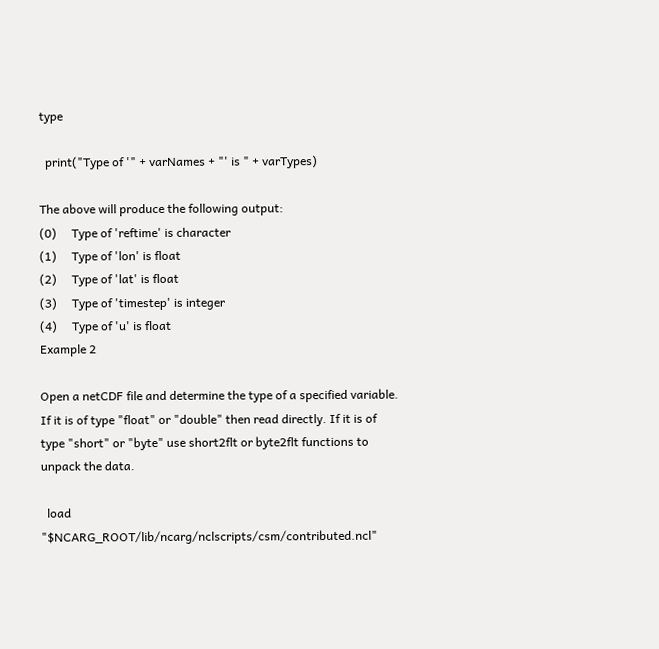type

  print("Type of '" + varNames + "' is " + varTypes)

The above will produce the following output:
(0)     Type of 'reftime' is character
(1)     Type of 'lon' is float
(2)     Type of 'lat' is float
(3)     Type of 'timestep' is integer
(4)     Type of 'u' is float
Example 2

Open a netCDF file and determine the type of a specified variable. If it is of type "float" or "double" then read directly. If it is of type "short" or "byte" use short2flt or byte2flt functions to unpack the data.

  load "$NCARG_ROOT/lib/ncarg/nclscripts/csm/contributed.ncl"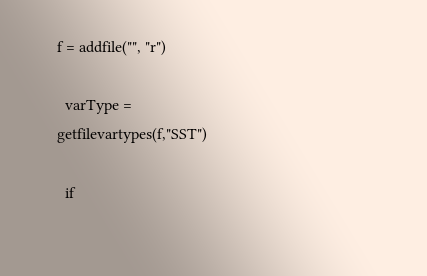f = addfile("", "r")

  varType = getfilevartypes(f,"SST")

  if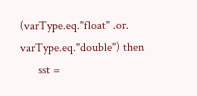(varType.eq."float" .or. varType.eq."double") then
      sst =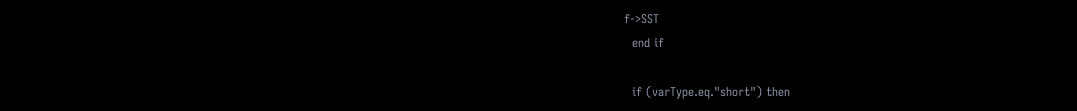f->SST
  end if

  if (varType.eq."short") then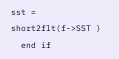sst = short2flt(f->SST )
  end if